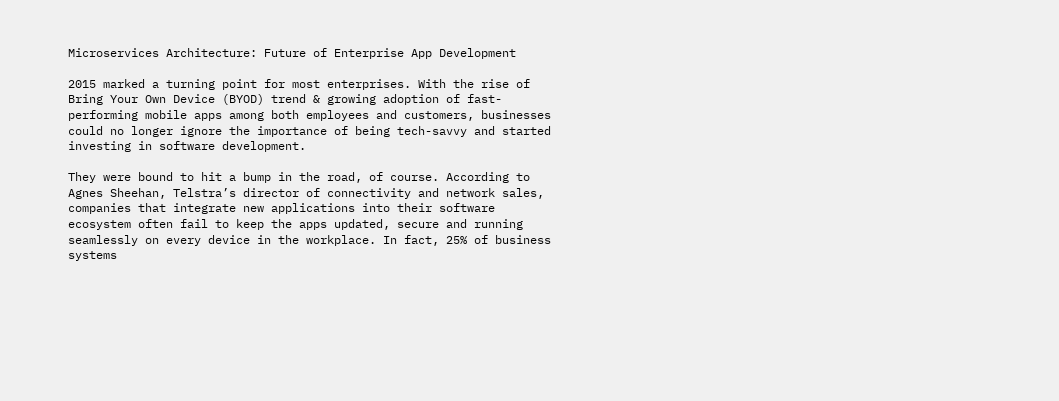Microservices Architecture: Future of Enterprise App Development

2015 marked a turning point for most enterprises. With the rise of Bring Your Own Device (BYOD) trend & growing adoption of fast-performing mobile apps among both employees and customers, businesses could no longer ignore the importance of being tech-savvy and started investing in software development.

They were bound to hit a bump in the road, of course. According to Agnes Sheehan, Telstra’s director of connectivity and network sales, companies that integrate new applications into their software ecosystem often fail to keep the apps updated, secure and running seamlessly on every device in the workplace. In fact, 25% of business systems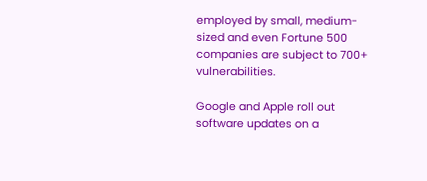employed by small, medium-sized and even Fortune 500 companies are subject to 700+ vulnerabilities.

Google and Apple roll out software updates on a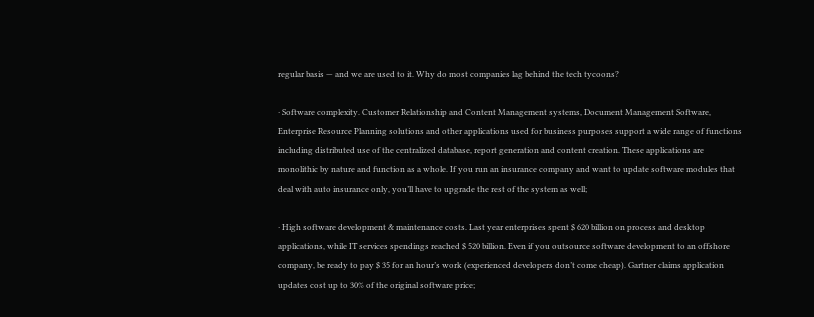regular basis — and we are used to it. Why do most companies lag behind the tech tycoons?

· Software complexity. Customer Relationship and Content Management systems, Document Management Software, Enterprise Resource Planning solutions and other applications used for business purposes support a wide range of functions including distributed use of the centralized database, report generation and content creation. These applications are monolithic by nature and function as a whole. If you run an insurance company and want to update software modules that deal with auto insurance only, you’ll have to upgrade the rest of the system as well;

· High software development & maintenance costs. Last year enterprises spent $ 620 billion on process and desktop applications, while IT services spendings reached $ 520 billion. Even if you outsource software development to an offshore company, be ready to pay $ 35 for an hour’s work (experienced developers don’t come cheap). Gartner claims application updates cost up to 30% of the original software price;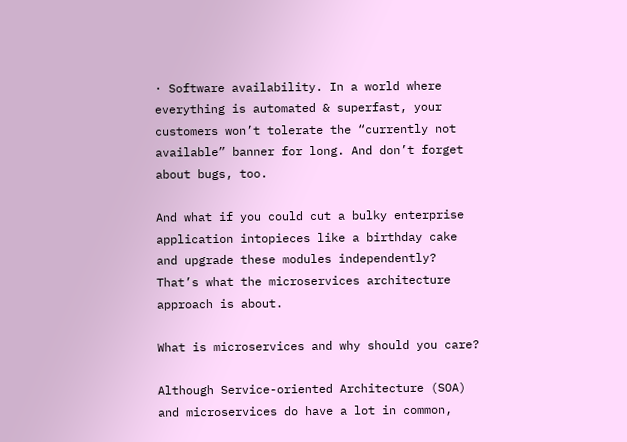· Software availability. In a world where everything is automated & superfast, your customers won’t tolerate the “currently not available” banner for long. And don’t forget about bugs, too.

And what if you could cut a bulky enterprise application intopieces like a birthday cake and upgrade these modules independently? That’s what the microservices architecture approach is about.

What is microservices and why should you care?

Although Service-oriented Architecture (SOA) and microservices do have a lot in common,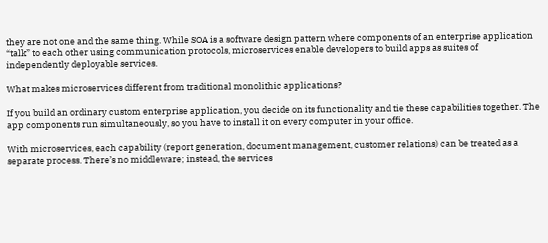they are not one and the same thing. While SOA is a software design pattern where components of an enterprise application “talk” to each other using communication protocols, microservices enable developers to build apps as suites of independently deployable services.

What makes microservices different from traditional monolithic applications?

If you build an ordinary custom enterprise application, you decide on its functionality and tie these capabilities together. The app components run simultaneously, so you have to install it on every computer in your office.

With microservices, each capability (report generation, document management, customer relations) can be treated as a separate process. There’s no middleware; instead, the services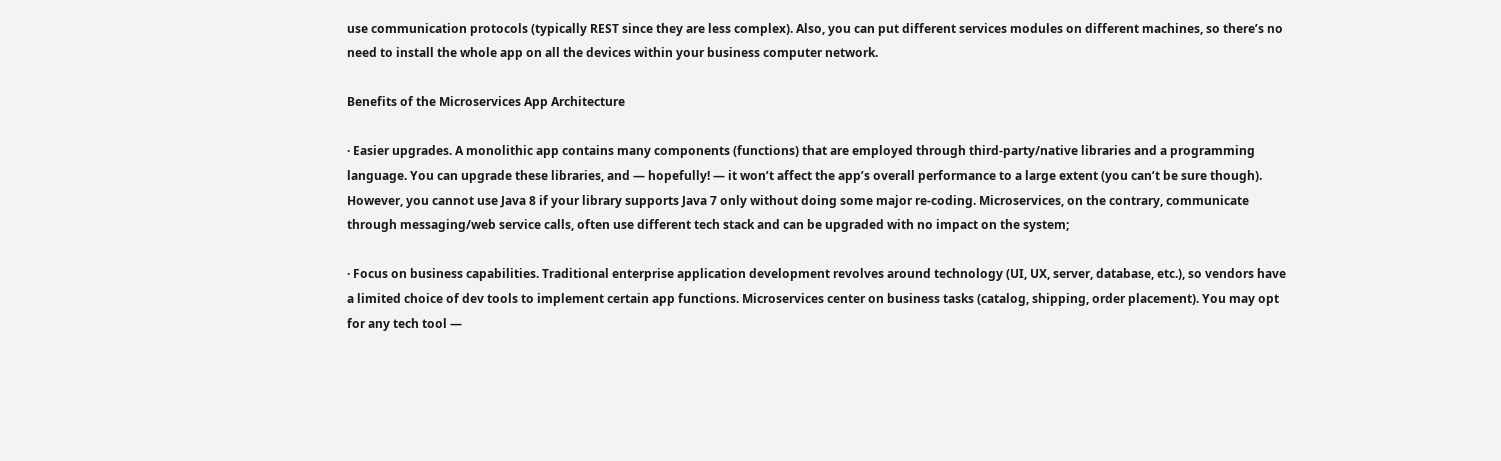use communication protocols (typically REST since they are less complex). Also, you can put different services modules on different machines, so there’s no need to install the whole app on all the devices within your business computer network.

Benefits of the Microservices App Architecture

· Easier upgrades. A monolithic app contains many components (functions) that are employed through third-party/native libraries and a programming language. You can upgrade these libraries, and — hopefully! — it won’t affect the app’s overall performance to a large extent (you can’t be sure though). However, you cannot use Java 8 if your library supports Java 7 only without doing some major re-coding. Microservices, on the contrary, communicate through messaging/web service calls, often use different tech stack and can be upgraded with no impact on the system;

· Focus on business capabilities. Traditional enterprise application development revolves around technology (UI, UX, server, database, etc.), so vendors have a limited choice of dev tools to implement certain app functions. Microservices center on business tasks (catalog, shipping, order placement). You may opt for any tech tool —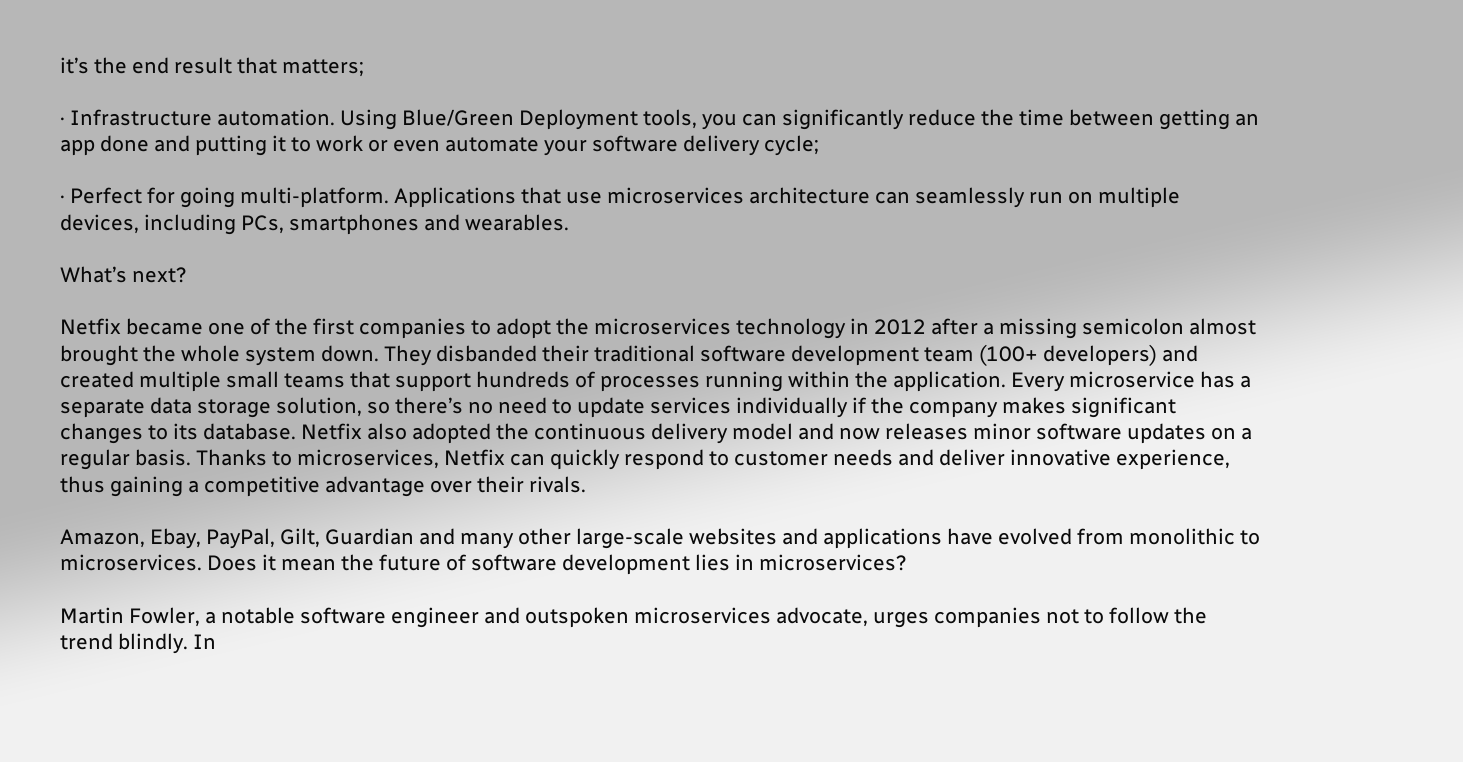it’s the end result that matters;

· Infrastructure automation. Using Blue/Green Deployment tools, you can significantly reduce the time between getting an app done and putting it to work or even automate your software delivery cycle;

· Perfect for going multi-platform. Applications that use microservices architecture can seamlessly run on multiple devices, including PCs, smartphones and wearables.

What’s next?

Netfix became one of the first companies to adopt the microservices technology in 2012 after a missing semicolon almost brought the whole system down. They disbanded their traditional software development team (100+ developers) and created multiple small teams that support hundreds of processes running within the application. Every microservice has a separate data storage solution, so there’s no need to update services individually if the company makes significant changes to its database. Netfix also adopted the continuous delivery model and now releases minor software updates on a regular basis. Thanks to microservices, Netfix can quickly respond to customer needs and deliver innovative experience, thus gaining a competitive advantage over their rivals.

Amazon, Ebay, PayPal, Gilt, Guardian and many other large-scale websites and applications have evolved from monolithic to microservices. Does it mean the future of software development lies in microservices?

Martin Fowler, a notable software engineer and outspoken microservices advocate, urges companies not to follow the trend blindly. In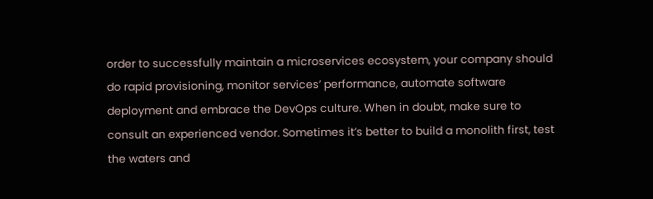order to successfully maintain a microservices ecosystem, your company should do rapid provisioning, monitor services’ performance, automate software deployment and embrace the DevOps culture. When in doubt, make sure to consult an experienced vendor. Sometimes it’s better to build a monolith first, test the waters and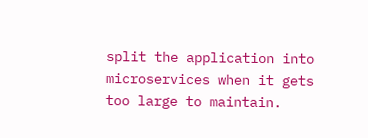split the application into microservices when it gets too large to maintain.